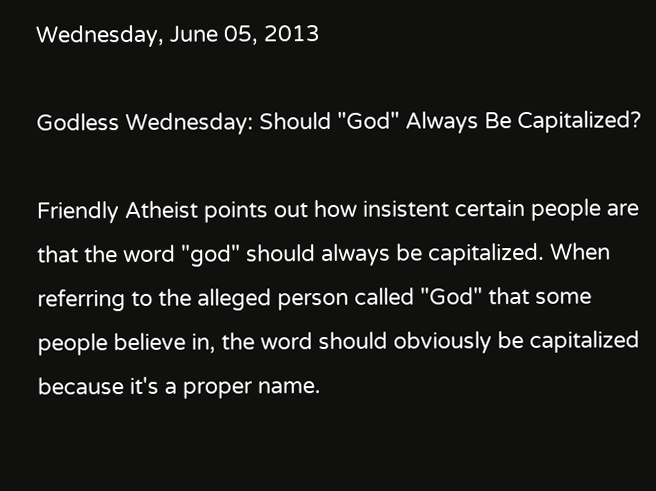Wednesday, June 05, 2013

Godless Wednesday: Should "God" Always Be Capitalized?

Friendly Atheist points out how insistent certain people are that the word "god" should always be capitalized. When referring to the alleged person called "God" that some people believe in, the word should obviously be capitalized because it's a proper name.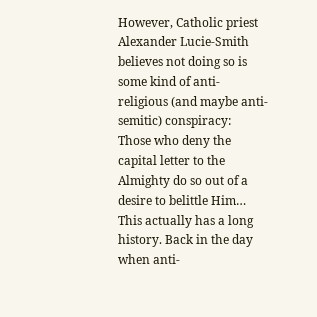However, Catholic priest Alexander Lucie-Smith believes not doing so is some kind of anti-religious (and maybe anti-semitic) conspiracy:
Those who deny the capital letter to the Almighty do so out of a desire to belittle Him… This actually has a long history. Back in the day when anti-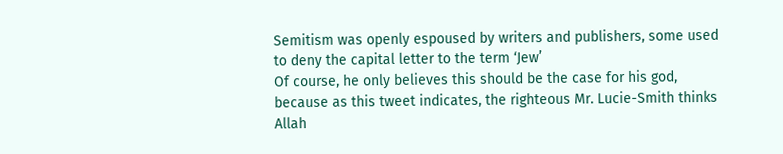Semitism was openly espoused by writers and publishers, some used to deny the capital letter to the term ‘Jew’
Of course, he only believes this should be the case for his god, because as this tweet indicates, the righteous Mr. Lucie-Smith thinks Allah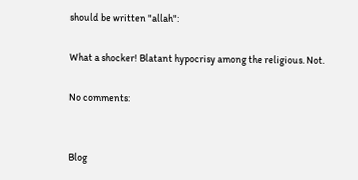should be written "allah":

What a shocker! Blatant hypocrisy among the religious. Not.

No comments:


Blog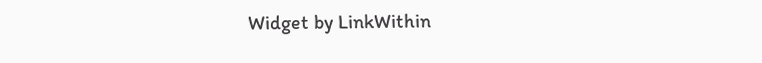Widget by LinkWithin